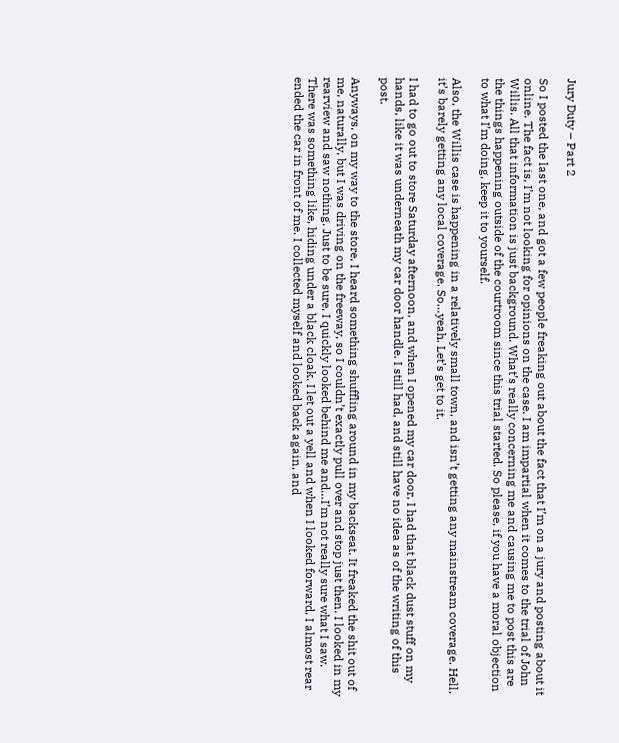Jury Duty – Part 2

So I posted the last one, and got a few people freaking out about the fact that I’m on a jury and posting about it online. The fact is, I’m not looking for opinions on the case. I am impartial when it comes to the trial of John Willis. All that information is just background. What’s really concerning me and causing me to post this are the things happening outside of the courtroom since this trial started. So please, if you have a moral objection to what I’m doing, keep it to yourself.

Also, the Willis case is happening in a relatively small town, and isn’t getting any mainstream coverage. Hell, it’s barely getting any local coverage. So…yeah. Let’s get to it.

I had to go out to store Saturday afternoon, and when I opened my car door, I had that black dust stuff on my hands, like it was underneath my car door handle. I still had, and still have no idea as of the writing of this post.

Anyways, on my way to the store, I heard something shuffling around in my backseat. It freaked the shit out of me, naturally, but I was driving on the freeway, so I couldn’t exactly pull over and stop just then. I looked in my rearview and saw nothing. Just to be sure, I quickly looked behind me and…I’m not really sure what I saw. There was something like, hiding under a black cloak. I let out a yell and when I looked forward, I almost rear ended the car in front of me. I collected myself and looked back again, and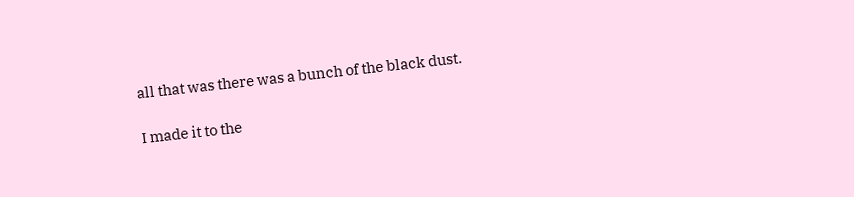all that was there was a bunch of the black dust.

I made it to the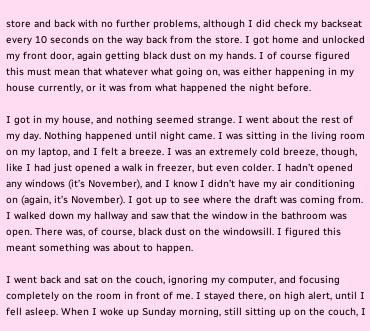store and back with no further problems, although I did check my backseat every 10 seconds on the way back from the store. I got home and unlocked my front door, again getting black dust on my hands. I of course figured this must mean that whatever what going on, was either happening in my house currently, or it was from what happened the night before.

I got in my house, and nothing seemed strange. I went about the rest of my day. Nothing happened until night came. I was sitting in the living room on my laptop, and I felt a breeze. I was an extremely cold breeze, though, like I had just opened a walk in freezer, but even colder. I hadn’t opened any windows (it’s November), and I know I didn’t have my air conditioning on (again, it’s November). I got up to see where the draft was coming from. I walked down my hallway and saw that the window in the bathroom was open. There was, of course, black dust on the windowsill. I figured this meant something was about to happen.

I went back and sat on the couch, ignoring my computer, and focusing completely on the room in front of me. I stayed there, on high alert, until I fell asleep. When I woke up Sunday morning, still sitting up on the couch, I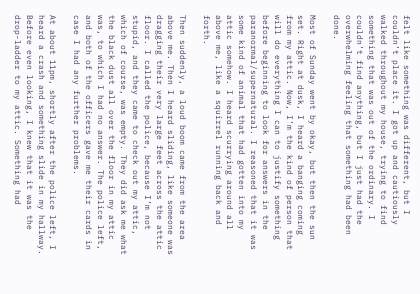felt like something was different, but I couldn’t place it. I got up and cautiously walked throughout my house, trying to find something that was out of the ordinary. I couldn’t find anything, but I just had the overwhelming feeling that something had been done.

Most of Sunday went by okay, but then the sun set. Right at dusk, I heard a banging coming from my attic. Now, I’m the kind of person that will do everything I can to justify something before beginning to look for answers in the paranormal/supernatural. I reasoned that it was some kind of animal that had gotten into my attic somehow. I heard scurrying around all above me, like a squirrel running back and forth.

Then suddenly, a loud boom came from the area above me. Then I heard sliding, like someone was dragging their very large feet across the attic floor. I called the police, because I’m not stupid, and they came to check out my attic, which of course, was empty. They did ask me what the black dust all over the floor in my attic was, to which I had no answer. The police left, and both of the officers gave me their cards in case I had any further problems.

At about 11pm, shortly after the police left, I heard a crash and something slide in my hallway. Before even looking, I knew that it was the drop-ladder to my attic. Something had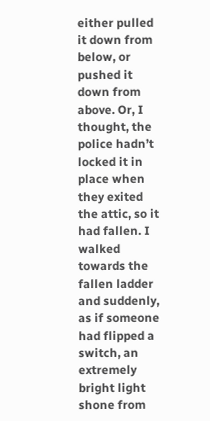either pulled it down from below, or pushed it down from above. Or, I thought, the police hadn’t locked it in place when they exited the attic, so it had fallen. I walked towards the fallen ladder and suddenly, as if someone had flipped a switch, an extremely bright light shone from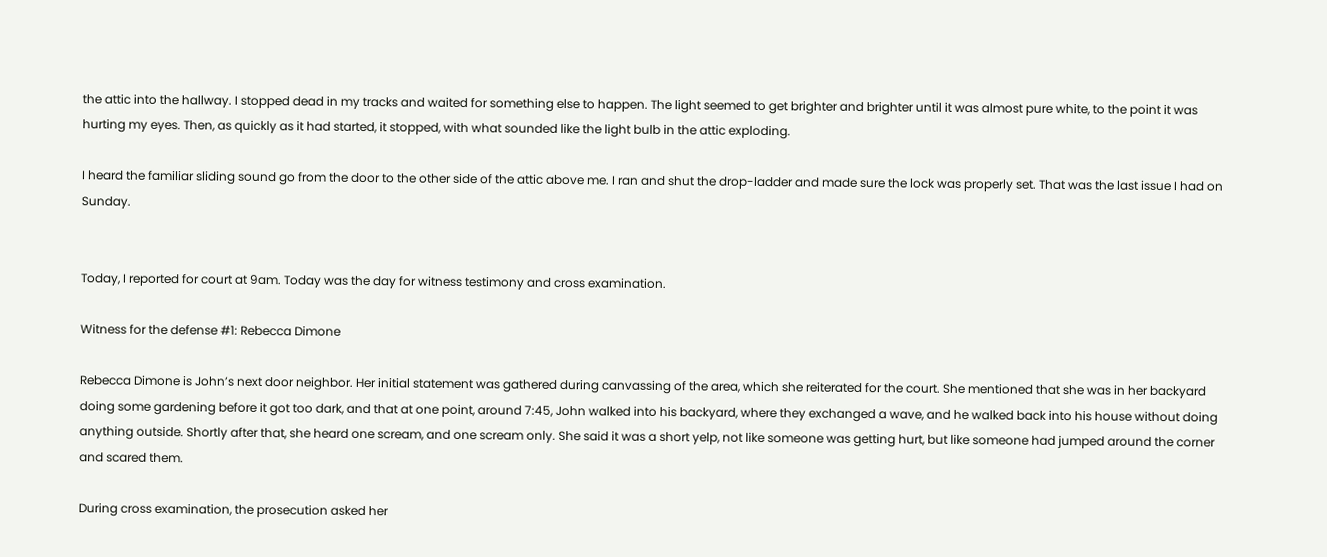the attic into the hallway. I stopped dead in my tracks and waited for something else to happen. The light seemed to get brighter and brighter until it was almost pure white, to the point it was hurting my eyes. Then, as quickly as it had started, it stopped, with what sounded like the light bulb in the attic exploding.

I heard the familiar sliding sound go from the door to the other side of the attic above me. I ran and shut the drop-ladder and made sure the lock was properly set. That was the last issue I had on Sunday.


Today, I reported for court at 9am. Today was the day for witness testimony and cross examination.

Witness for the defense #1: Rebecca Dimone

Rebecca Dimone is John’s next door neighbor. Her initial statement was gathered during canvassing of the area, which she reiterated for the court. She mentioned that she was in her backyard doing some gardening before it got too dark, and that at one point, around 7:45, John walked into his backyard, where they exchanged a wave, and he walked back into his house without doing anything outside. Shortly after that, she heard one scream, and one scream only. She said it was a short yelp, not like someone was getting hurt, but like someone had jumped around the corner and scared them.

During cross examination, the prosecution asked her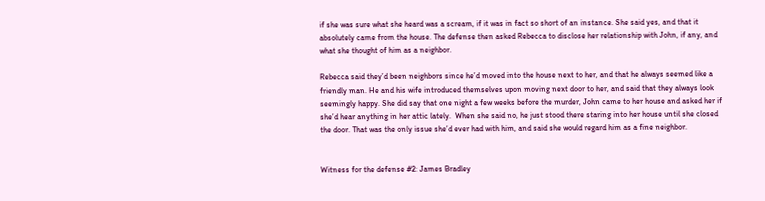if she was sure what she heard was a scream, if it was in fact so short of an instance. She said yes, and that it absolutely came from the house. The defense then asked Rebecca to disclose her relationship with John, if any, and what she thought of him as a neighbor.

Rebecca said they’d been neighbors since he’d moved into the house next to her, and that he always seemed like a friendly man. He and his wife introduced themselves upon moving next door to her, and said that they always look seemingly happy. She did say that one night a few weeks before the murder, John came to her house and asked her if she’d hear anything in her attic lately.  When she said no, he just stood there staring into her house until she closed the door. That was the only issue she’d ever had with him, and said she would regard him as a fine neighbor.


Witness for the defense #2: James Bradley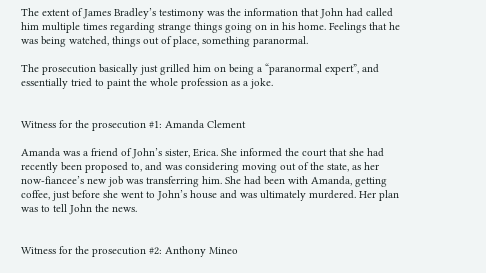The extent of James Bradley’s testimony was the information that John had called him multiple times regarding strange things going on in his home. Feelings that he was being watched, things out of place, something paranormal.

The prosecution basically just grilled him on being a “paranormal expert”, and essentially tried to paint the whole profession as a joke.


Witness for the prosecution #1: Amanda Clement

Amanda was a friend of John’s sister, Erica. She informed the court that she had recently been proposed to, and was considering moving out of the state, as her now-fiancee’s new job was transferring him. She had been with Amanda, getting coffee, just before she went to John’s house and was ultimately murdered. Her plan was to tell John the news.


Witness for the prosecution #2: Anthony Mineo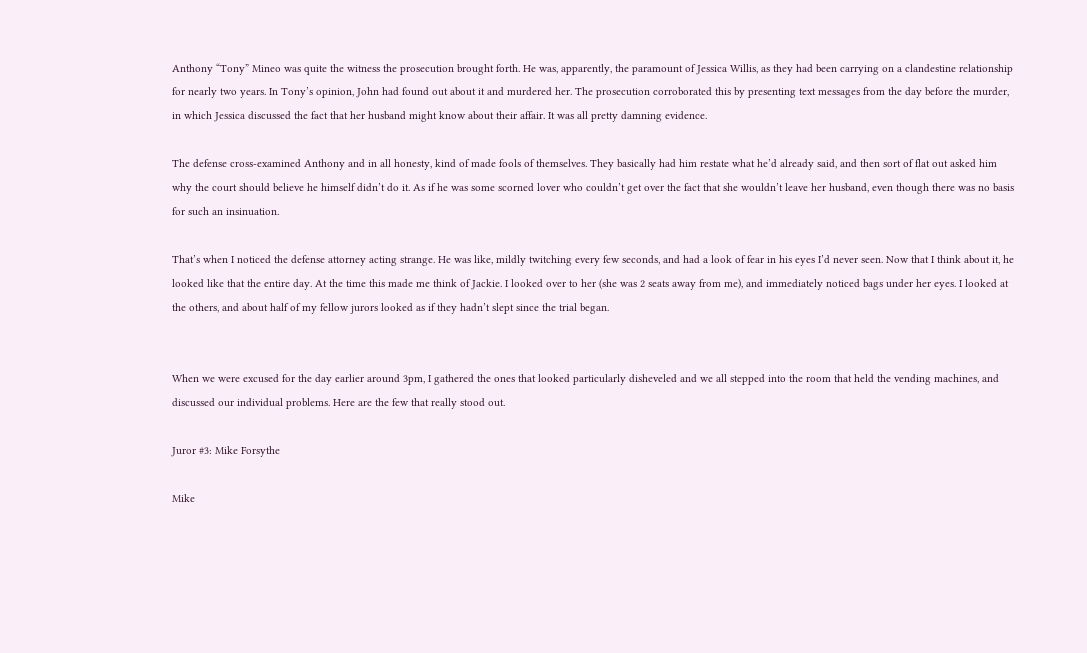Anthony “Tony” Mineo was quite the witness the prosecution brought forth. He was, apparently, the paramount of Jessica Willis, as they had been carrying on a clandestine relationship for nearly two years. In Tony’s opinion, John had found out about it and murdered her. The prosecution corroborated this by presenting text messages from the day before the murder, in which Jessica discussed the fact that her husband might know about their affair. It was all pretty damning evidence.

The defense cross-examined Anthony and in all honesty, kind of made fools of themselves. They basically had him restate what he’d already said, and then sort of flat out asked him why the court should believe he himself didn’t do it. As if he was some scorned lover who couldn’t get over the fact that she wouldn’t leave her husband, even though there was no basis for such an insinuation.

That’s when I noticed the defense attorney acting strange. He was like, mildly twitching every few seconds, and had a look of fear in his eyes I’d never seen. Now that I think about it, he looked like that the entire day. At the time this made me think of Jackie. I looked over to her (she was 2 seats away from me), and immediately noticed bags under her eyes. I looked at the others, and about half of my fellow jurors looked as if they hadn’t slept since the trial began.


When we were excused for the day earlier around 3pm, I gathered the ones that looked particularly disheveled and we all stepped into the room that held the vending machines, and discussed our individual problems. Here are the few that really stood out.

Juror #3: Mike Forsythe

Mike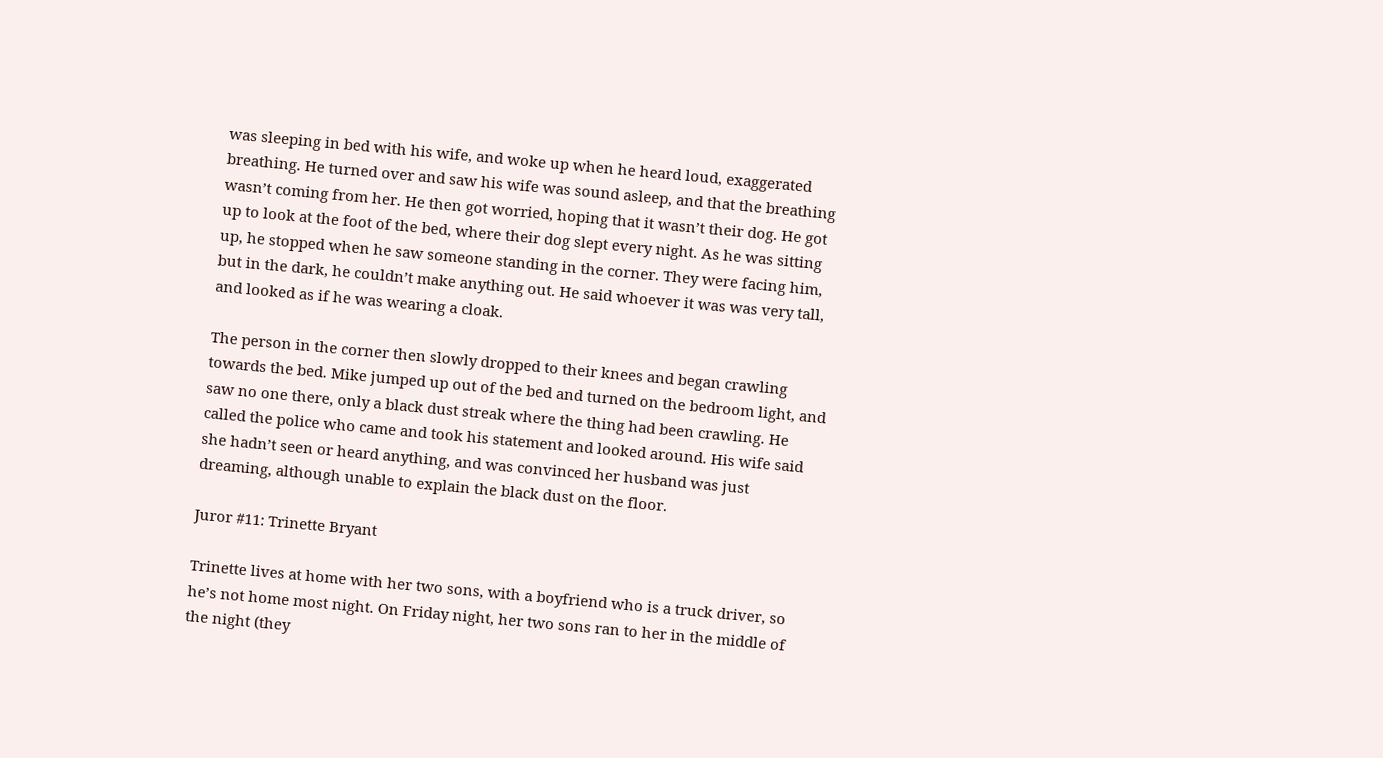was sleeping in bed with his wife, and woke up when he heard loud, exaggerated breathing. He turned over and saw his wife was sound asleep, and that the breathing wasn’t coming from her. He then got worried, hoping that it wasn’t their dog. He got up to look at the foot of the bed, where their dog slept every night. As he was sitting up, he stopped when he saw someone standing in the corner. They were facing him, but in the dark, he couldn’t make anything out. He said whoever it was was very tall, and looked as if he was wearing a cloak.

The person in the corner then slowly dropped to their knees and began crawling towards the bed. Mike jumped up out of the bed and turned on the bedroom light, and saw no one there, only a black dust streak where the thing had been crawling. He called the police who came and took his statement and looked around. His wife said she hadn’t seen or heard anything, and was convinced her husband was just dreaming, although unable to explain the black dust on the floor.

Juror #11: Trinette Bryant

Trinette lives at home with her two sons, with a boyfriend who is a truck driver, so he’s not home most night. On Friday night, her two sons ran to her in the middle of the night (they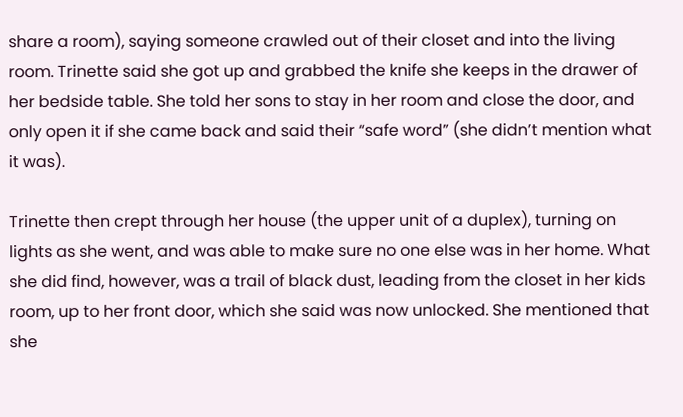share a room), saying someone crawled out of their closet and into the living room. Trinette said she got up and grabbed the knife she keeps in the drawer of her bedside table. She told her sons to stay in her room and close the door, and only open it if she came back and said their “safe word” (she didn’t mention what it was).

Trinette then crept through her house (the upper unit of a duplex), turning on lights as she went, and was able to make sure no one else was in her home. What she did find, however, was a trail of black dust, leading from the closet in her kids room, up to her front door, which she said was now unlocked. She mentioned that she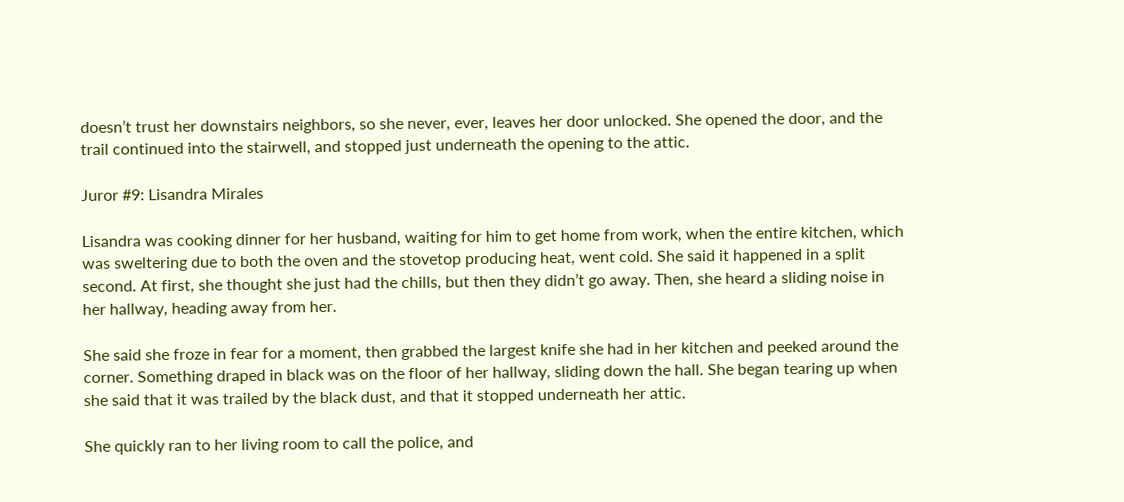doesn’t trust her downstairs neighbors, so she never, ever, leaves her door unlocked. She opened the door, and the trail continued into the stairwell, and stopped just underneath the opening to the attic.

Juror #9: Lisandra Mirales

Lisandra was cooking dinner for her husband, waiting for him to get home from work, when the entire kitchen, which was sweltering due to both the oven and the stovetop producing heat, went cold. She said it happened in a split second. At first, she thought she just had the chills, but then they didn’t go away. Then, she heard a sliding noise in her hallway, heading away from her.

She said she froze in fear for a moment, then grabbed the largest knife she had in her kitchen and peeked around the corner. Something draped in black was on the floor of her hallway, sliding down the hall. She began tearing up when she said that it was trailed by the black dust, and that it stopped underneath her attic.

She quickly ran to her living room to call the police, and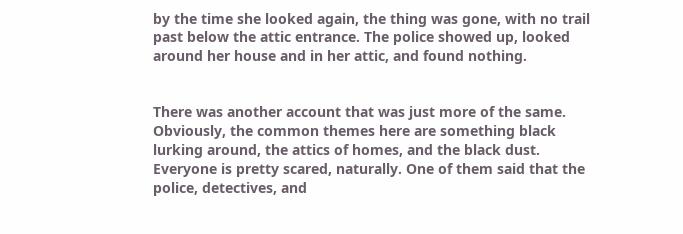by the time she looked again, the thing was gone, with no trail past below the attic entrance. The police showed up, looked around her house and in her attic, and found nothing.


There was another account that was just more of the same. Obviously, the common themes here are something black lurking around, the attics of homes, and the black dust. Everyone is pretty scared, naturally. One of them said that the police, detectives, and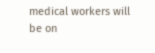medical workers will be on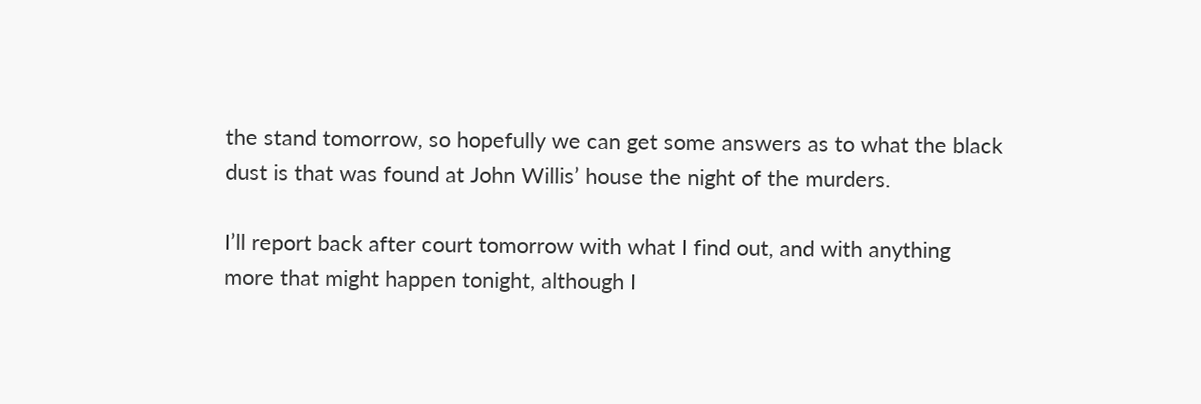the stand tomorrow, so hopefully we can get some answers as to what the black dust is that was found at John Willis’ house the night of the murders.

I’ll report back after court tomorrow with what I find out, and with anything more that might happen tonight, although I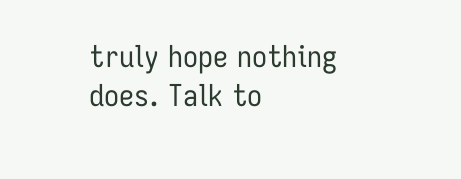truly hope nothing does. Talk to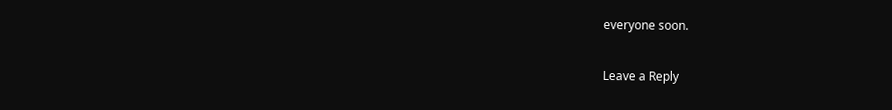everyone soon.

Leave a Reply